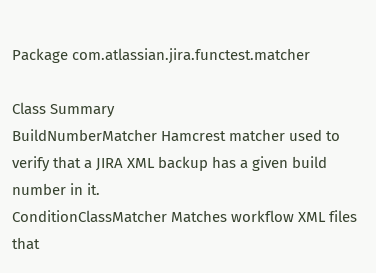Package com.atlassian.jira.functest.matcher

Class Summary
BuildNumberMatcher Hamcrest matcher used to verify that a JIRA XML backup has a given build number in it.
ConditionClassMatcher Matches workflow XML files that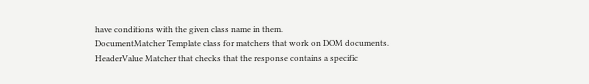have conditions with the given class name in them.
DocumentMatcher Template class for matchers that work on DOM documents.
HeaderValue Matcher that checks that the response contains a specific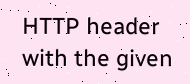HTTP header with the given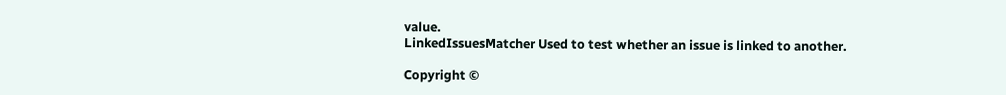value.
LinkedIssuesMatcher Used to test whether an issue is linked to another.

Copyright ©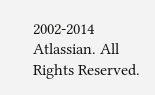2002-2014 Atlassian. All Rights Reserved.